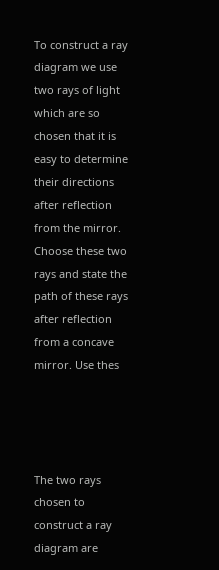To construct a ray diagram we use two rays of light which are so chosen that it is easy to determine their directions after reflection from the mirror. Choose these two rays and state the path of these rays after reflection from a concave mirror. Use thes




The two rays chosen to construct a ray diagram are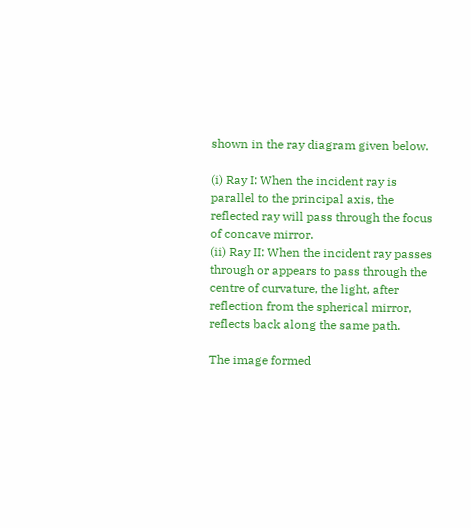shown in the ray diagram given below.

(i) Ray I: When the incident ray is parallel to the principal axis, the reflected ray will pass through the focus of concave mirror.
(ii) Ray II: When the incident ray passes through or appears to pass through the centre of curvature, the light, after reflection from the spherical mirror, reflects back along the same path.

The image formed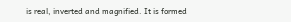is real, inverted and magnified. It is formed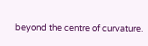beyond the centre of curvature.